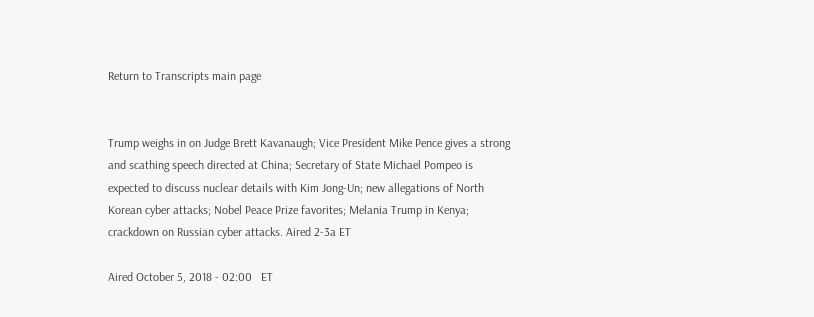Return to Transcripts main page


Trump weighs in on Judge Brett Kavanaugh; Vice President Mike Pence gives a strong and scathing speech directed at China; Secretary of State Michael Pompeo is expected to discuss nuclear details with Kim Jong-Un; new allegations of North Korean cyber attacks; Nobel Peace Prize favorites; Melania Trump in Kenya; crackdown on Russian cyber attacks. Aired 2-3a ET

Aired October 5, 2018 - 02:00   ET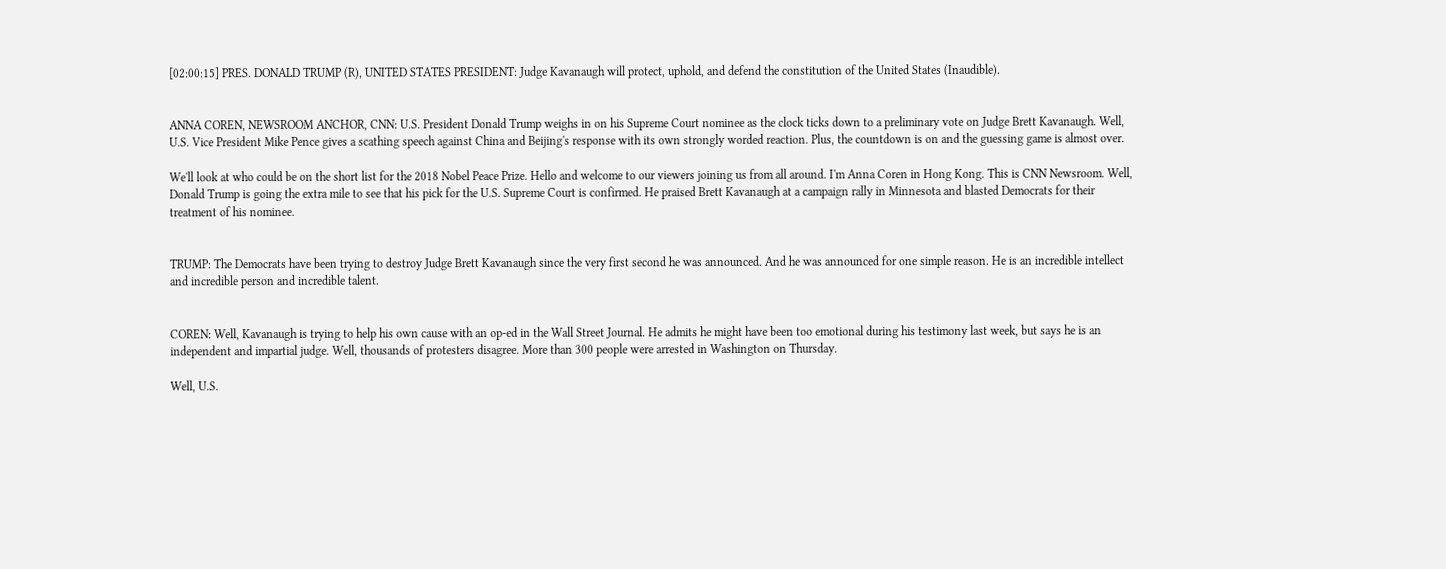[02:00:15] PRES. DONALD TRUMP (R), UNITED STATES PRESIDENT: Judge Kavanaugh will protect, uphold, and defend the constitution of the United States (Inaudible).


ANNA COREN, NEWSROOM ANCHOR, CNN: U.S. President Donald Trump weighs in on his Supreme Court nominee as the clock ticks down to a preliminary vote on Judge Brett Kavanaugh. Well, U.S. Vice President Mike Pence gives a scathing speech against China and Beijing's response with its own strongly worded reaction. Plus, the countdown is on and the guessing game is almost over.

We'll look at who could be on the short list for the 2018 Nobel Peace Prize. Hello and welcome to our viewers joining us from all around. I'm Anna Coren in Hong Kong. This is CNN Newsroom. Well, Donald Trump is going the extra mile to see that his pick for the U.S. Supreme Court is confirmed. He praised Brett Kavanaugh at a campaign rally in Minnesota and blasted Democrats for their treatment of his nominee.


TRUMP: The Democrats have been trying to destroy Judge Brett Kavanaugh since the very first second he was announced. And he was announced for one simple reason. He is an incredible intellect and incredible person and incredible talent.


COREN: Well, Kavanaugh is trying to help his own cause with an op-ed in the Wall Street Journal. He admits he might have been too emotional during his testimony last week, but says he is an independent and impartial judge. Well, thousands of protesters disagree. More than 300 people were arrested in Washington on Thursday.

Well, U.S.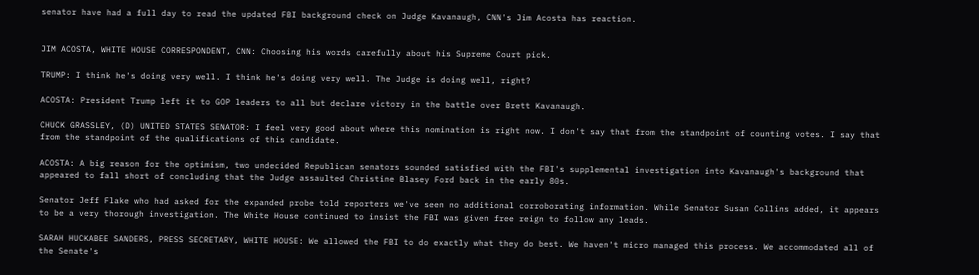senator have had a full day to read the updated FBI background check on Judge Kavanaugh, CNN's Jim Acosta has reaction.


JIM ACOSTA, WHITE HOUSE CORRESPONDENT, CNN: Choosing his words carefully about his Supreme Court pick.

TRUMP: I think he's doing very well. I think he's doing very well. The Judge is doing well, right?

ACOSTA: President Trump left it to GOP leaders to all but declare victory in the battle over Brett Kavanaugh.

CHUCK GRASSLEY, (D) UNITED STATES SENATOR: I feel very good about where this nomination is right now. I don't say that from the standpoint of counting votes. I say that from the standpoint of the qualifications of this candidate.

ACOSTA: A big reason for the optimism, two undecided Republican senators sounded satisfied with the FBI's supplemental investigation into Kavanaugh's background that appeared to fall short of concluding that the Judge assaulted Christine Blasey Ford back in the early 80s.

Senator Jeff Flake who had asked for the expanded probe told reporters we've seen no additional corroborating information. While Senator Susan Collins added, it appears to be a very thorough investigation. The White House continued to insist the FBI was given free reign to follow any leads.

SARAH HUCKABEE SANDERS, PRESS SECRETARY, WHITE HOUSE: We allowed the FBI to do exactly what they do best. We haven't micro managed this process. We accommodated all of the Senate's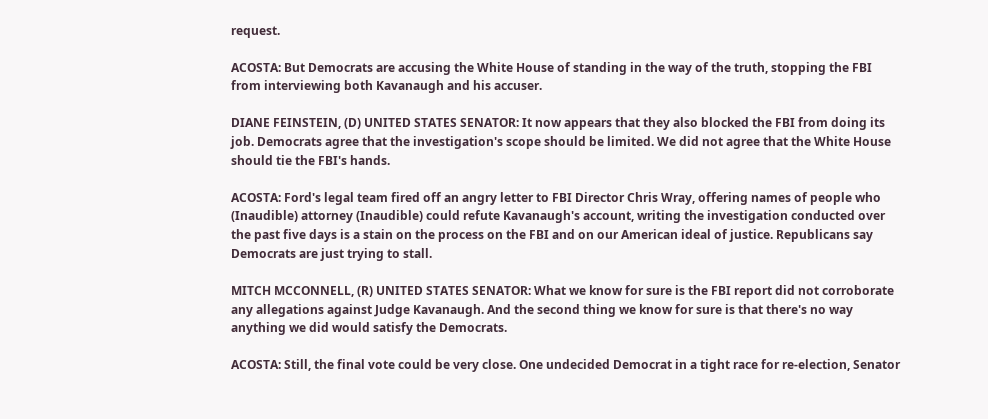request.

ACOSTA: But Democrats are accusing the White House of standing in the way of the truth, stopping the FBI from interviewing both Kavanaugh and his accuser.

DIANE FEINSTEIN, (D) UNITED STATES SENATOR: It now appears that they also blocked the FBI from doing its job. Democrats agree that the investigation's scope should be limited. We did not agree that the White House should tie the FBI's hands.

ACOSTA: Ford's legal team fired off an angry letter to FBI Director Chris Wray, offering names of people who (Inaudible) attorney (Inaudible) could refute Kavanaugh's account, writing the investigation conducted over the past five days is a stain on the process on the FBI and on our American ideal of justice. Republicans say Democrats are just trying to stall.

MITCH MCCONNELL, (R) UNITED STATES SENATOR: What we know for sure is the FBI report did not corroborate any allegations against Judge Kavanaugh. And the second thing we know for sure is that there's no way anything we did would satisfy the Democrats.

ACOSTA: Still, the final vote could be very close. One undecided Democrat in a tight race for re-election, Senator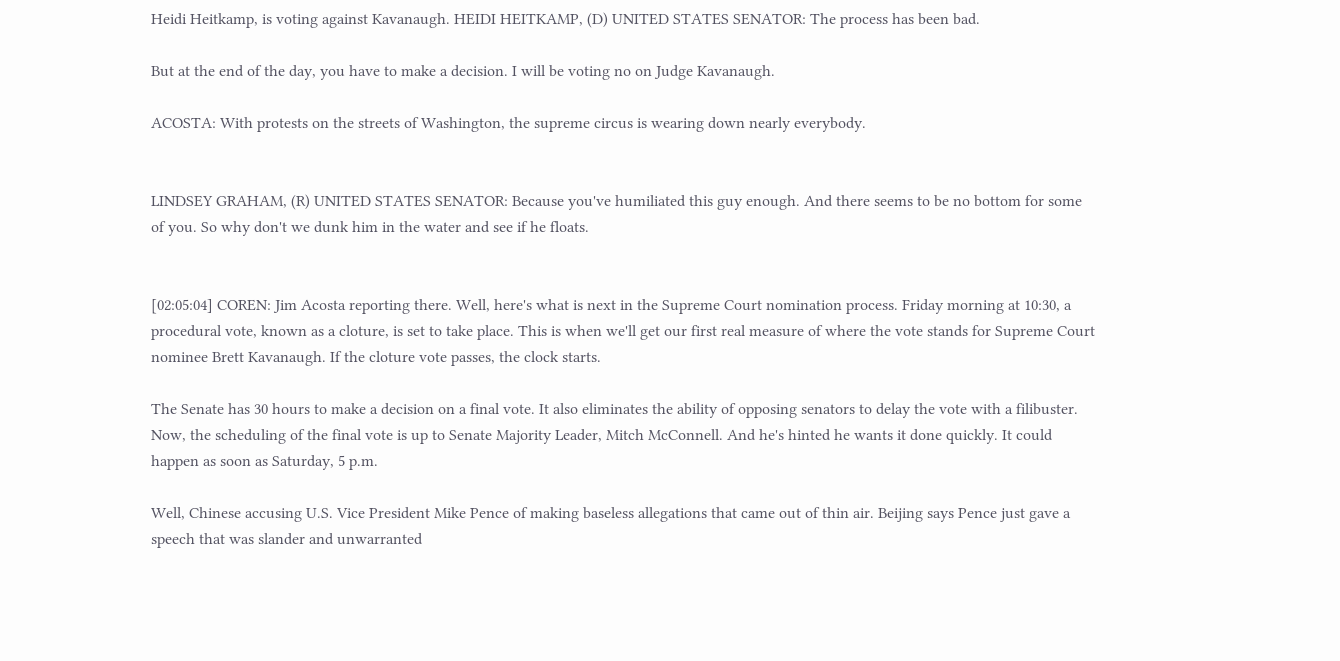Heidi Heitkamp, is voting against Kavanaugh. HEIDI HEITKAMP, (D) UNITED STATES SENATOR: The process has been bad.

But at the end of the day, you have to make a decision. I will be voting no on Judge Kavanaugh.

ACOSTA: With protests on the streets of Washington, the supreme circus is wearing down nearly everybody.


LINDSEY GRAHAM, (R) UNITED STATES SENATOR: Because you've humiliated this guy enough. And there seems to be no bottom for some of you. So why don't we dunk him in the water and see if he floats.


[02:05:04] COREN: Jim Acosta reporting there. Well, here's what is next in the Supreme Court nomination process. Friday morning at 10:30, a procedural vote, known as a cloture, is set to take place. This is when we'll get our first real measure of where the vote stands for Supreme Court nominee Brett Kavanaugh. If the cloture vote passes, the clock starts.

The Senate has 30 hours to make a decision on a final vote. It also eliminates the ability of opposing senators to delay the vote with a filibuster. Now, the scheduling of the final vote is up to Senate Majority Leader, Mitch McConnell. And he's hinted he wants it done quickly. It could happen as soon as Saturday, 5 p.m.

Well, Chinese accusing U.S. Vice President Mike Pence of making baseless allegations that came out of thin air. Beijing says Pence just gave a speech that was slander and unwarranted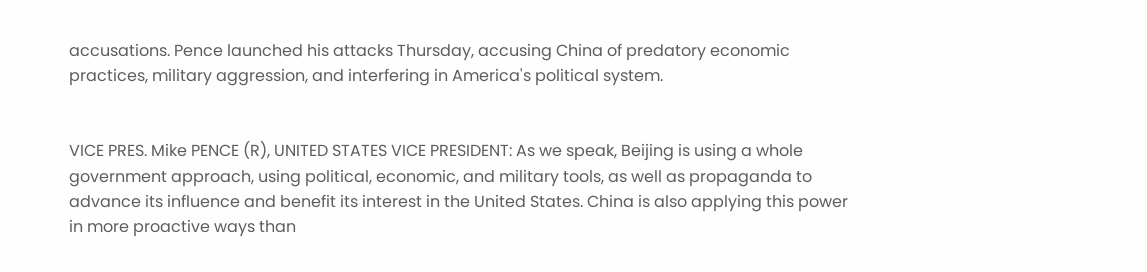accusations. Pence launched his attacks Thursday, accusing China of predatory economic practices, military aggression, and interfering in America's political system.


VICE PRES. Mike PENCE (R), UNITED STATES VICE PRESIDENT: As we speak, Beijing is using a whole government approach, using political, economic, and military tools, as well as propaganda to advance its influence and benefit its interest in the United States. China is also applying this power in more proactive ways than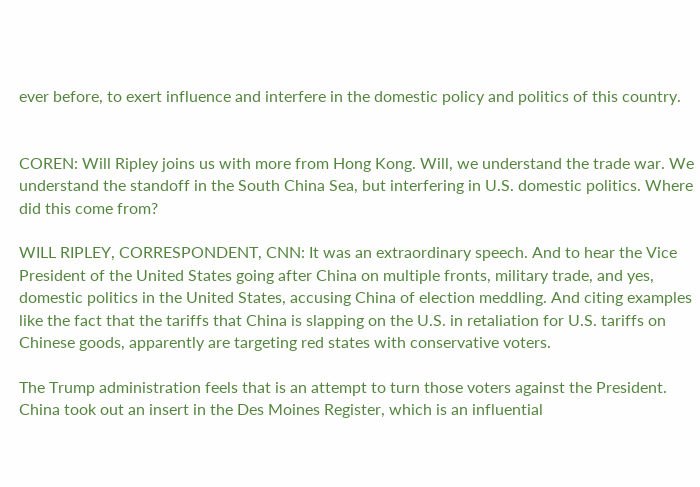ever before, to exert influence and interfere in the domestic policy and politics of this country.


COREN: Will Ripley joins us with more from Hong Kong. Will, we understand the trade war. We understand the standoff in the South China Sea, but interfering in U.S. domestic politics. Where did this come from?

WILL RIPLEY, CORRESPONDENT, CNN: It was an extraordinary speech. And to hear the Vice President of the United States going after China on multiple fronts, military trade, and yes, domestic politics in the United States, accusing China of election meddling. And citing examples like the fact that the tariffs that China is slapping on the U.S. in retaliation for U.S. tariffs on Chinese goods, apparently are targeting red states with conservative voters.

The Trump administration feels that is an attempt to turn those voters against the President. China took out an insert in the Des Moines Register, which is an influential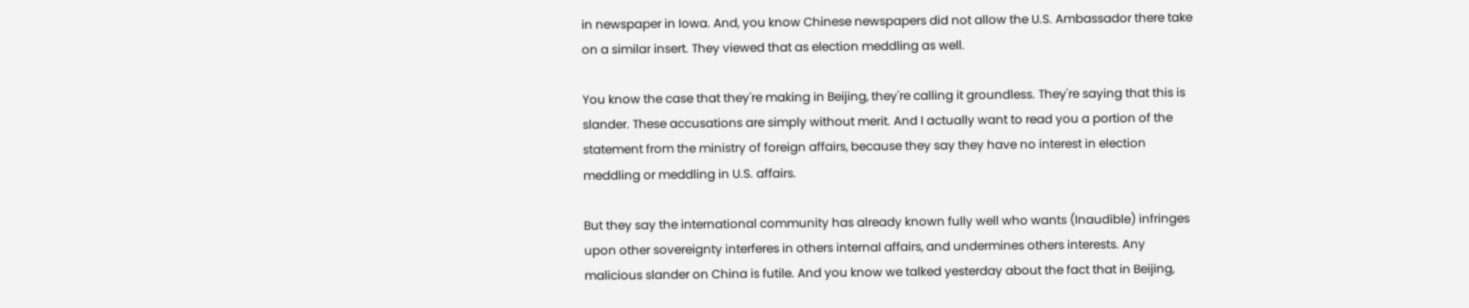in newspaper in Iowa. And, you know Chinese newspapers did not allow the U.S. Ambassador there take on a similar insert. They viewed that as election meddling as well.

You know the case that they're making in Beijing, they're calling it groundless. They're saying that this is slander. These accusations are simply without merit. And I actually want to read you a portion of the statement from the ministry of foreign affairs, because they say they have no interest in election meddling or meddling in U.S. affairs.

But they say the international community has already known fully well who wants (Inaudible) infringes upon other sovereignty interferes in others internal affairs, and undermines others interests. Any malicious slander on China is futile. And you know we talked yesterday about the fact that in Beijing,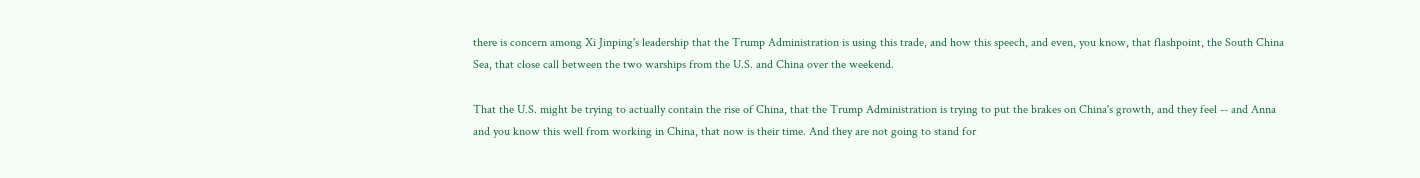there is concern among Xi Jinping's leadership that the Trump Administration is using this trade, and how this speech, and even, you know, that flashpoint, the South China Sea, that close call between the two warships from the U.S. and China over the weekend.

That the U.S. might be trying to actually contain the rise of China, that the Trump Administration is trying to put the brakes on China's growth, and they feel -- and Anna and you know this well from working in China, that now is their time. And they are not going to stand for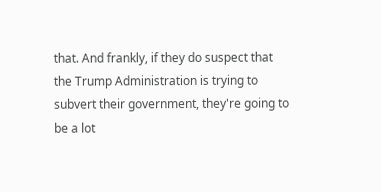that. And frankly, if they do suspect that the Trump Administration is trying to subvert their government, they're going to be a lot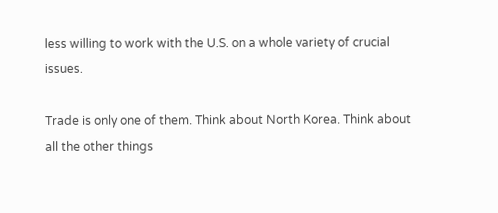less willing to work with the U.S. on a whole variety of crucial issues.

Trade is only one of them. Think about North Korea. Think about all the other things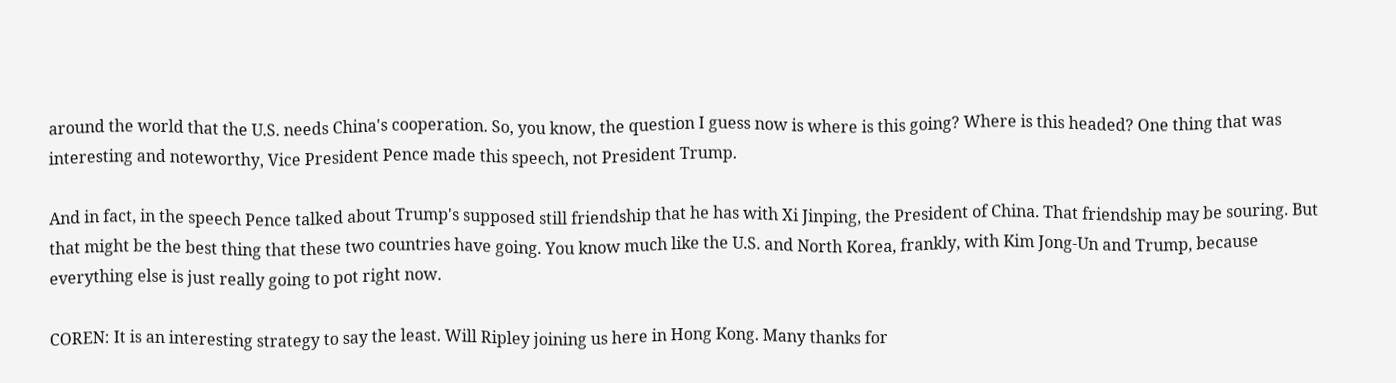around the world that the U.S. needs China's cooperation. So, you know, the question I guess now is where is this going? Where is this headed? One thing that was interesting and noteworthy, Vice President Pence made this speech, not President Trump.

And in fact, in the speech Pence talked about Trump's supposed still friendship that he has with Xi Jinping, the President of China. That friendship may be souring. But that might be the best thing that these two countries have going. You know much like the U.S. and North Korea, frankly, with Kim Jong-Un and Trump, because everything else is just really going to pot right now.

COREN: It is an interesting strategy to say the least. Will Ripley joining us here in Hong Kong. Many thanks for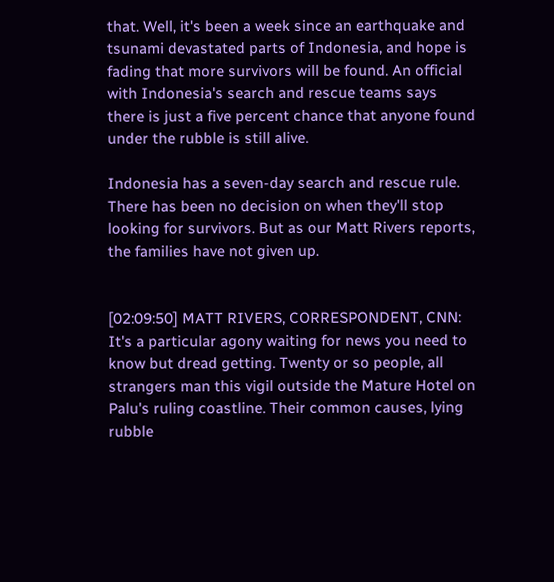that. Well, it's been a week since an earthquake and tsunami devastated parts of Indonesia, and hope is fading that more survivors will be found. An official with Indonesia's search and rescue teams says there is just a five percent chance that anyone found under the rubble is still alive.

Indonesia has a seven-day search and rescue rule. There has been no decision on when they'll stop looking for survivors. But as our Matt Rivers reports, the families have not given up.


[02:09:50] MATT RIVERS, CORRESPONDENT, CNN: It's a particular agony waiting for news you need to know but dread getting. Twenty or so people, all strangers man this vigil outside the Mature Hotel on Palu's ruling coastline. Their common causes, lying rubble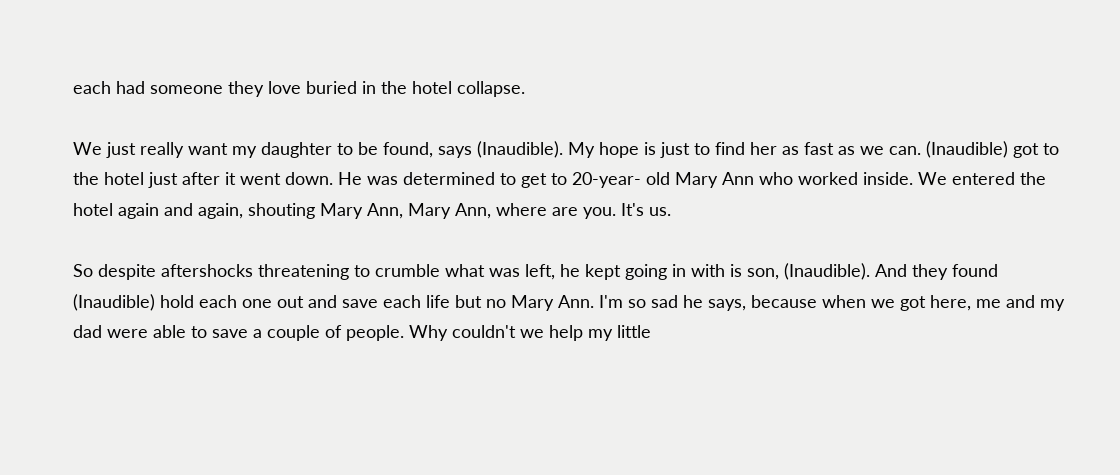each had someone they love buried in the hotel collapse.

We just really want my daughter to be found, says (Inaudible). My hope is just to find her as fast as we can. (Inaudible) got to the hotel just after it went down. He was determined to get to 20-year- old Mary Ann who worked inside. We entered the hotel again and again, shouting Mary Ann, Mary Ann, where are you. It's us.

So despite aftershocks threatening to crumble what was left, he kept going in with is son, (Inaudible). And they found (Inaudible) hold each one out and save each life but no Mary Ann. I'm so sad he says, because when we got here, me and my dad were able to save a couple of people. Why couldn't we help my little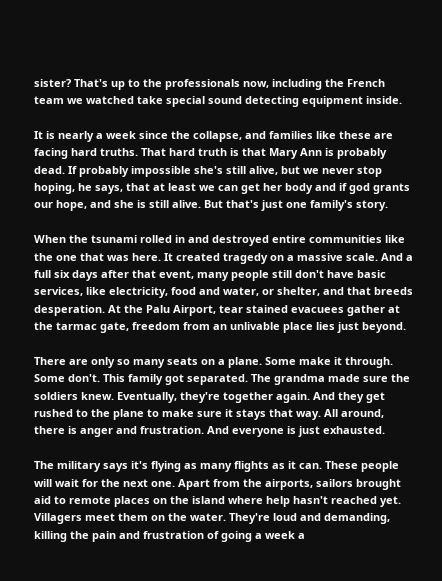sister? That's up to the professionals now, including the French team we watched take special sound detecting equipment inside.

It is nearly a week since the collapse, and families like these are facing hard truths. That hard truth is that Mary Ann is probably dead. If probably impossible she's still alive, but we never stop hoping, he says, that at least we can get her body and if god grants our hope, and she is still alive. But that's just one family's story.

When the tsunami rolled in and destroyed entire communities like the one that was here. It created tragedy on a massive scale. And a full six days after that event, many people still don't have basic services, like electricity, food and water, or shelter, and that breeds desperation. At the Palu Airport, tear stained evacuees gather at the tarmac gate, freedom from an unlivable place lies just beyond.

There are only so many seats on a plane. Some make it through. Some don't. This family got separated. The grandma made sure the soldiers knew. Eventually, they're together again. And they get rushed to the plane to make sure it stays that way. All around, there is anger and frustration. And everyone is just exhausted.

The military says it's flying as many flights as it can. These people will wait for the next one. Apart from the airports, sailors brought aid to remote places on the island where help hasn't reached yet. Villagers meet them on the water. They're loud and demanding, killing the pain and frustration of going a week a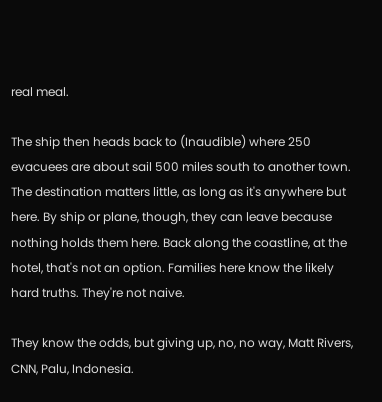real meal.

The ship then heads back to (Inaudible) where 250 evacuees are about sail 500 miles south to another town. The destination matters little, as long as it's anywhere but here. By ship or plane, though, they can leave because nothing holds them here. Back along the coastline, at the hotel, that's not an option. Families here know the likely hard truths. They're not naive.

They know the odds, but giving up, no, no way, Matt Rivers, CNN, Palu, Indonesia.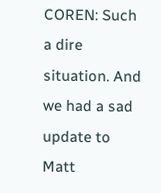COREN: Such a dire situation. And we had a sad update to Matt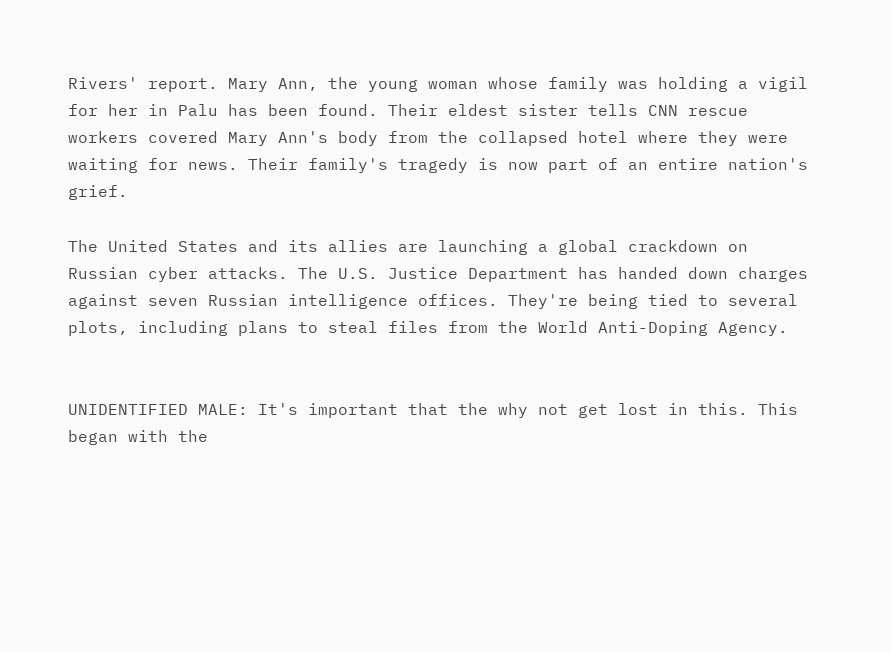Rivers' report. Mary Ann, the young woman whose family was holding a vigil for her in Palu has been found. Their eldest sister tells CNN rescue workers covered Mary Ann's body from the collapsed hotel where they were waiting for news. Their family's tragedy is now part of an entire nation's grief.

The United States and its allies are launching a global crackdown on Russian cyber attacks. The U.S. Justice Department has handed down charges against seven Russian intelligence offices. They're being tied to several plots, including plans to steal files from the World Anti-Doping Agency.


UNIDENTIFIED MALE: It's important that the why not get lost in this. This began with the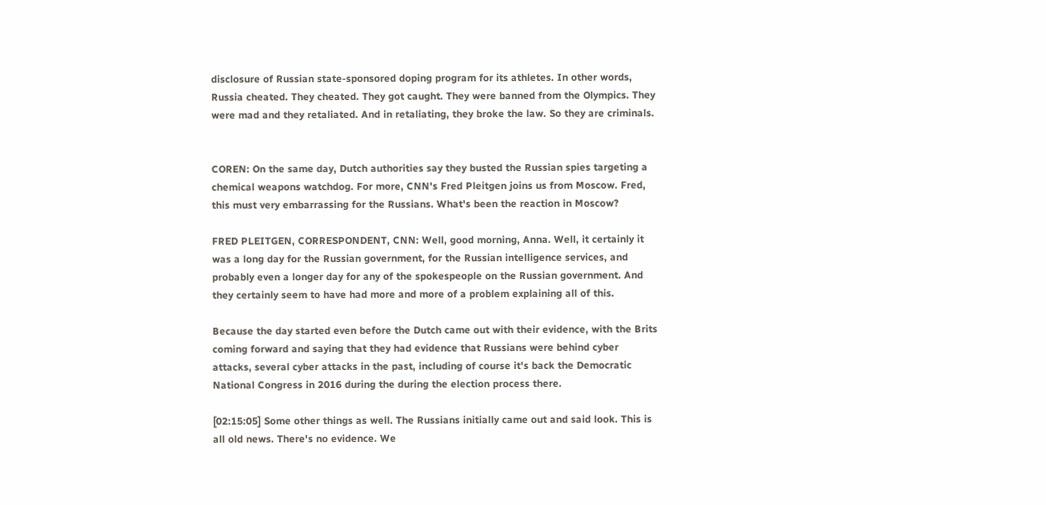disclosure of Russian state-sponsored doping program for its athletes. In other words, Russia cheated. They cheated. They got caught. They were banned from the Olympics. They were mad and they retaliated. And in retaliating, they broke the law. So they are criminals.


COREN: On the same day, Dutch authorities say they busted the Russian spies targeting a chemical weapons watchdog. For more, CNN's Fred Pleitgen joins us from Moscow. Fred, this must very embarrassing for the Russians. What's been the reaction in Moscow?

FRED PLEITGEN, CORRESPONDENT, CNN: Well, good morning, Anna. Well, it certainly it was a long day for the Russian government, for the Russian intelligence services, and probably even a longer day for any of the spokespeople on the Russian government. And they certainly seem to have had more and more of a problem explaining all of this.

Because the day started even before the Dutch came out with their evidence, with the Brits coming forward and saying that they had evidence that Russians were behind cyber attacks, several cyber attacks in the past, including of course it's back the Democratic National Congress in 2016 during the during the election process there.

[02:15:05] Some other things as well. The Russians initially came out and said look. This is all old news. There's no evidence. We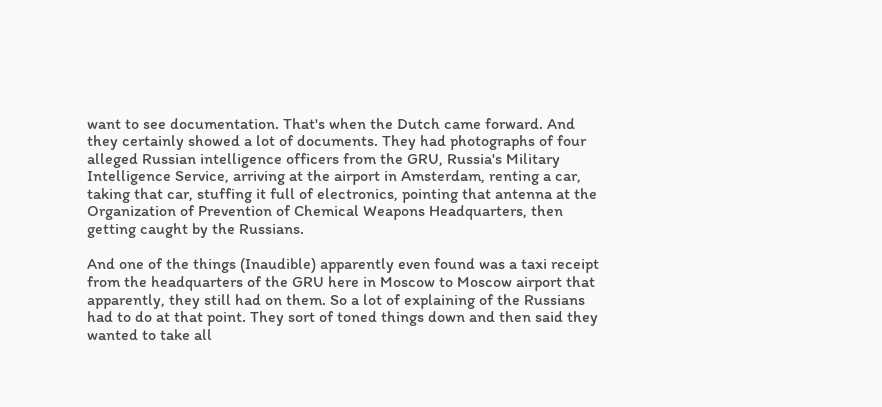want to see documentation. That's when the Dutch came forward. And they certainly showed a lot of documents. They had photographs of four alleged Russian intelligence officers from the GRU, Russia's Military Intelligence Service, arriving at the airport in Amsterdam, renting a car, taking that car, stuffing it full of electronics, pointing that antenna at the Organization of Prevention of Chemical Weapons Headquarters, then getting caught by the Russians.

And one of the things (Inaudible) apparently even found was a taxi receipt from the headquarters of the GRU here in Moscow to Moscow airport that apparently, they still had on them. So a lot of explaining of the Russians had to do at that point. They sort of toned things down and then said they wanted to take all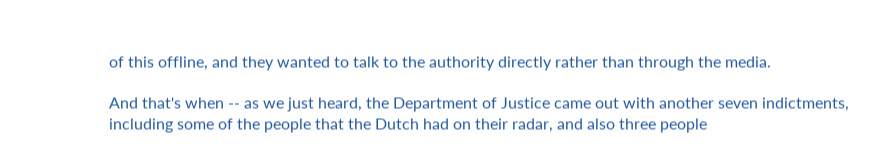of this offline, and they wanted to talk to the authority directly rather than through the media.

And that's when -- as we just heard, the Department of Justice came out with another seven indictments, including some of the people that the Dutch had on their radar, and also three people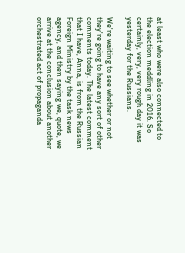at least who were also connected to the election meddling in 2016. So certainly, very, very rough day it was yesterday for the Russians.

We're waiting to see whether or not they're going to have any sort of other comments today. The latest comment that I have, Anna, is from the Russian Foreign Ministry by the task news agency, and then saying we, quote, we arrive at the conclusion about another orchestrated act of propaganda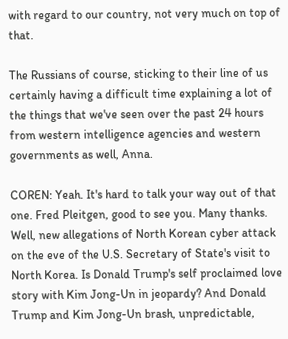with regard to our country, not very much on top of that.

The Russians of course, sticking to their line of us certainly having a difficult time explaining a lot of the things that we've seen over the past 24 hours from western intelligence agencies and western governments as well, Anna.

COREN: Yeah. It's hard to talk your way out of that one. Fred Pleitgen, good to see you. Many thanks. Well, new allegations of North Korean cyber attack on the eve of the U.S. Secretary of State's visit to North Korea. Is Donald Trump's self proclaimed love story with Kim Jong-Un in jeopardy? And Donald Trump and Kim Jong-Un brash, unpredictable,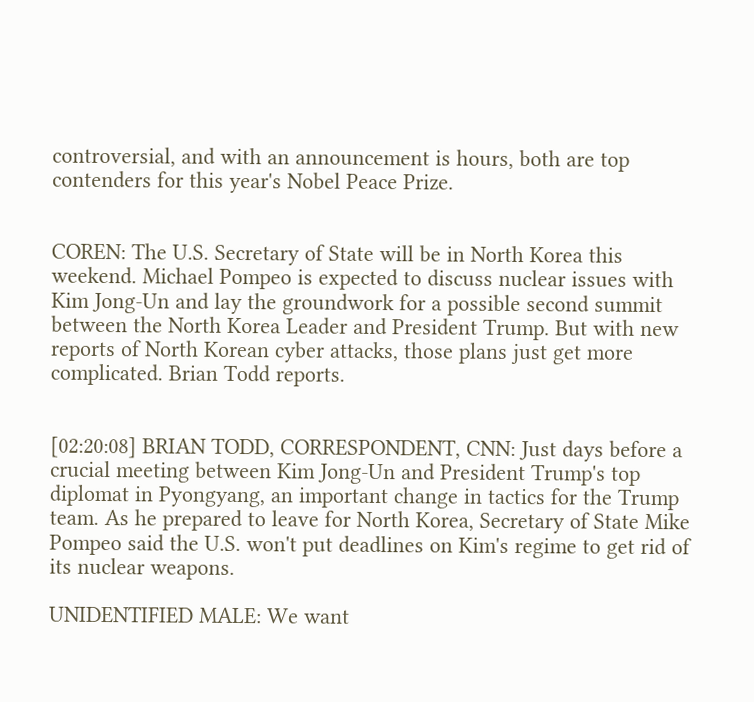controversial, and with an announcement is hours, both are top contenders for this year's Nobel Peace Prize.


COREN: The U.S. Secretary of State will be in North Korea this weekend. Michael Pompeo is expected to discuss nuclear issues with Kim Jong-Un and lay the groundwork for a possible second summit between the North Korea Leader and President Trump. But with new reports of North Korean cyber attacks, those plans just get more complicated. Brian Todd reports.


[02:20:08] BRIAN TODD, CORRESPONDENT, CNN: Just days before a crucial meeting between Kim Jong-Un and President Trump's top diplomat in Pyongyang, an important change in tactics for the Trump team. As he prepared to leave for North Korea, Secretary of State Mike Pompeo said the U.S. won't put deadlines on Kim's regime to get rid of its nuclear weapons.

UNIDENTIFIED MALE: We want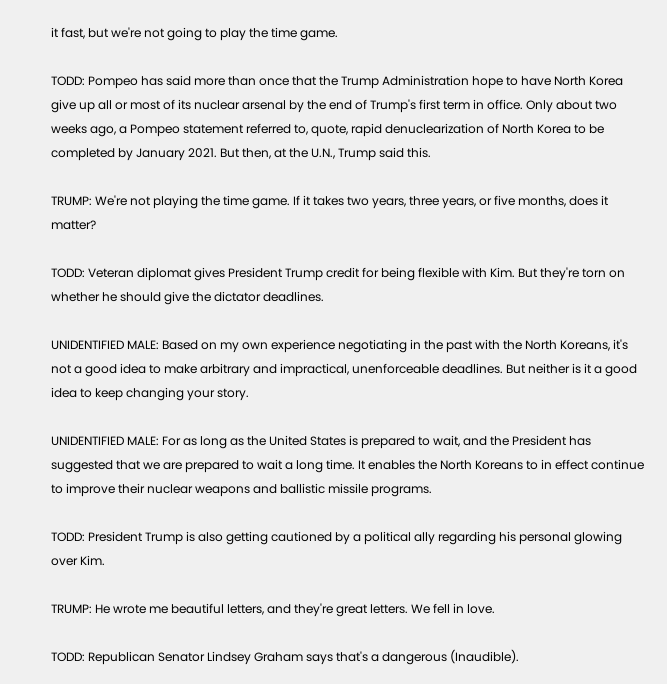it fast, but we're not going to play the time game.

TODD: Pompeo has said more than once that the Trump Administration hope to have North Korea give up all or most of its nuclear arsenal by the end of Trump's first term in office. Only about two weeks ago, a Pompeo statement referred to, quote, rapid denuclearization of North Korea to be completed by January 2021. But then, at the U.N., Trump said this.

TRUMP: We're not playing the time game. If it takes two years, three years, or five months, does it matter?

TODD: Veteran diplomat gives President Trump credit for being flexible with Kim. But they're torn on whether he should give the dictator deadlines.

UNIDENTIFIED MALE: Based on my own experience negotiating in the past with the North Koreans, it's not a good idea to make arbitrary and impractical, unenforceable deadlines. But neither is it a good idea to keep changing your story.

UNIDENTIFIED MALE: For as long as the United States is prepared to wait, and the President has suggested that we are prepared to wait a long time. It enables the North Koreans to in effect continue to improve their nuclear weapons and ballistic missile programs.

TODD: President Trump is also getting cautioned by a political ally regarding his personal glowing over Kim.

TRUMP: He wrote me beautiful letters, and they're great letters. We fell in love.

TODD: Republican Senator Lindsey Graham says that's a dangerous (Inaudible).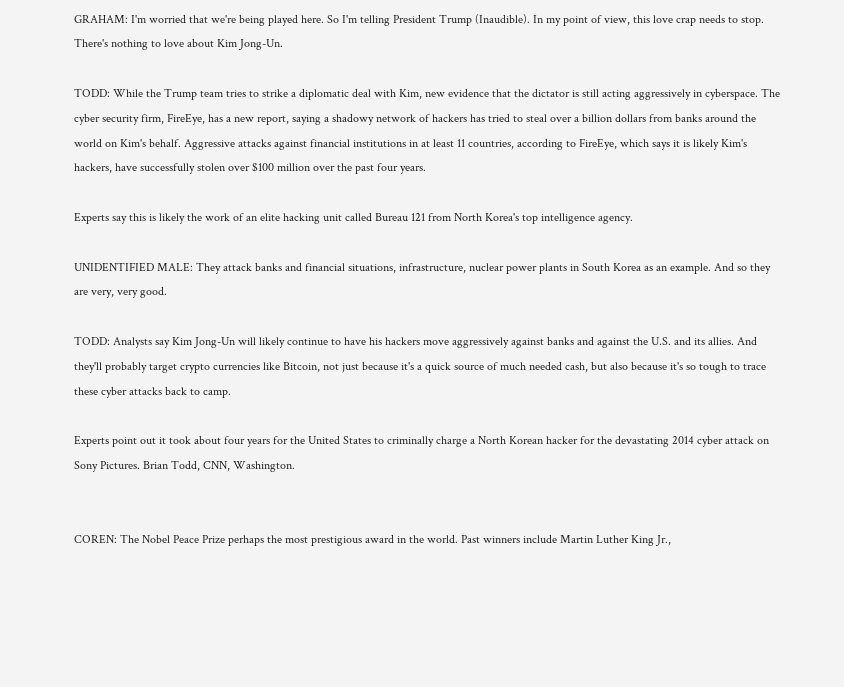GRAHAM: I'm worried that we're being played here. So I'm telling President Trump (Inaudible). In my point of view, this love crap needs to stop. There's nothing to love about Kim Jong-Un.

TODD: While the Trump team tries to strike a diplomatic deal with Kim, new evidence that the dictator is still acting aggressively in cyberspace. The cyber security firm, FireEye, has a new report, saying a shadowy network of hackers has tried to steal over a billion dollars from banks around the world on Kim's behalf. Aggressive attacks against financial institutions in at least 11 countries, according to FireEye, which says it is likely Kim's hackers, have successfully stolen over $100 million over the past four years.

Experts say this is likely the work of an elite hacking unit called Bureau 121 from North Korea's top intelligence agency.

UNIDENTIFIED MALE: They attack banks and financial situations, infrastructure, nuclear power plants in South Korea as an example. And so they are very, very good.

TODD: Analysts say Kim Jong-Un will likely continue to have his hackers move aggressively against banks and against the U.S. and its allies. And they'll probably target crypto currencies like Bitcoin, not just because it's a quick source of much needed cash, but also because it's so tough to trace these cyber attacks back to camp.

Experts point out it took about four years for the United States to criminally charge a North Korean hacker for the devastating 2014 cyber attack on Sony Pictures. Brian Todd, CNN, Washington.


COREN: The Nobel Peace Prize perhaps the most prestigious award in the world. Past winners include Martin Luther King Jr.,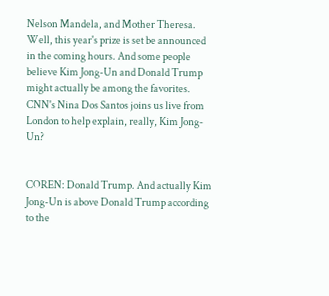Nelson Mandela, and Mother Theresa. Well, this year's prize is set be announced in the coming hours. And some people believe Kim Jong-Un and Donald Trump might actually be among the favorites. CNN's Nina Dos Santos joins us live from London to help explain, really, Kim Jong-Un?


COREN: Donald Trump. And actually Kim Jong-Un is above Donald Trump according to the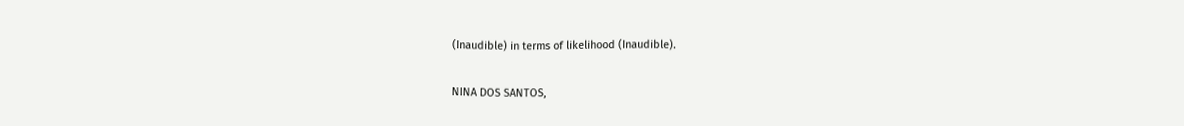(Inaudible) in terms of likelihood (Inaudible).

NINA DOS SANTOS,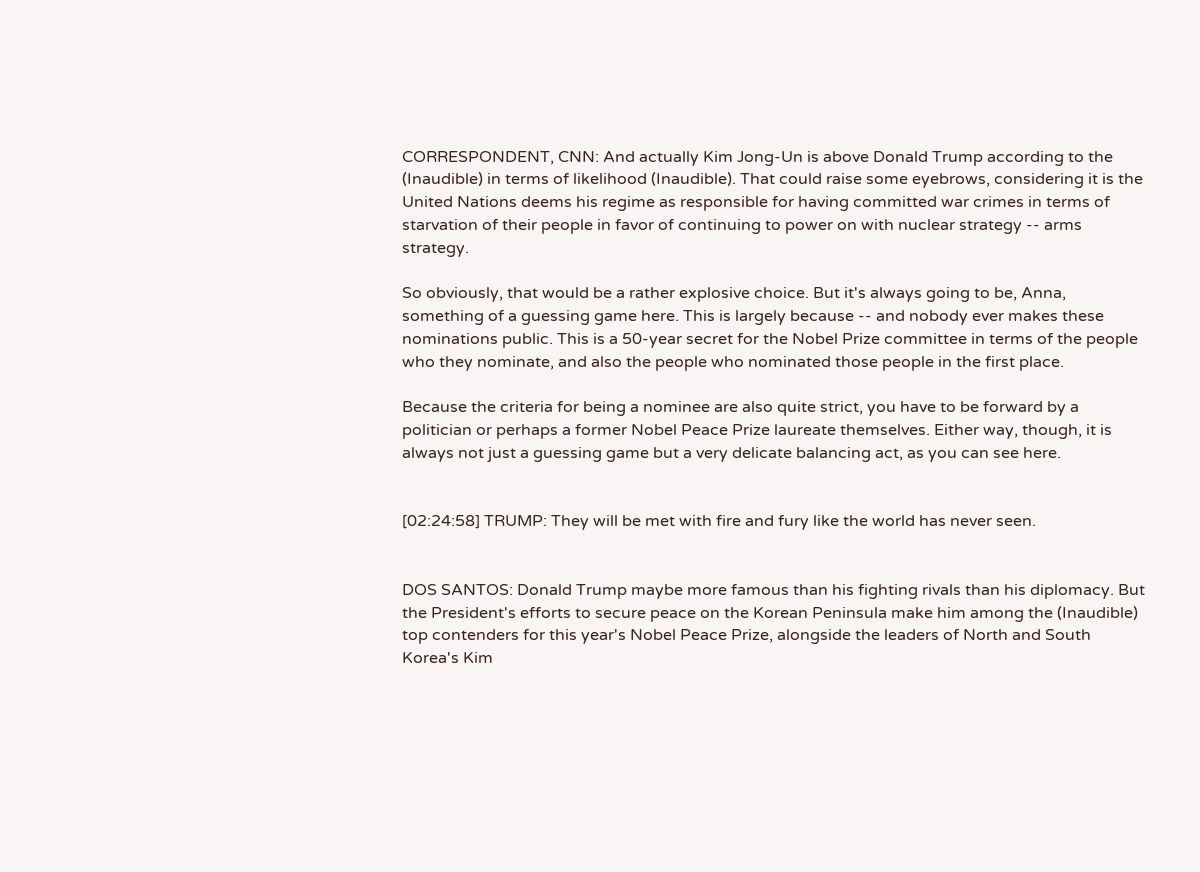CORRESPONDENT, CNN: And actually Kim Jong-Un is above Donald Trump according to the (Inaudible) in terms of likelihood (Inaudible). That could raise some eyebrows, considering it is the United Nations deems his regime as responsible for having committed war crimes in terms of starvation of their people in favor of continuing to power on with nuclear strategy -- arms strategy.

So obviously, that would be a rather explosive choice. But it's always going to be, Anna, something of a guessing game here. This is largely because -- and nobody ever makes these nominations public. This is a 50-year secret for the Nobel Prize committee in terms of the people who they nominate, and also the people who nominated those people in the first place.

Because the criteria for being a nominee are also quite strict, you have to be forward by a politician or perhaps a former Nobel Peace Prize laureate themselves. Either way, though, it is always not just a guessing game but a very delicate balancing act, as you can see here.


[02:24:58] TRUMP: They will be met with fire and fury like the world has never seen.


DOS SANTOS: Donald Trump maybe more famous than his fighting rivals than his diplomacy. But the President's efforts to secure peace on the Korean Peninsula make him among the (Inaudible) top contenders for this year's Nobel Peace Prize, alongside the leaders of North and South Korea's Kim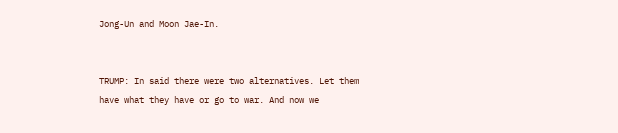Jong-Un and Moon Jae-In.


TRUMP: In said there were two alternatives. Let them have what they have or go to war. And now we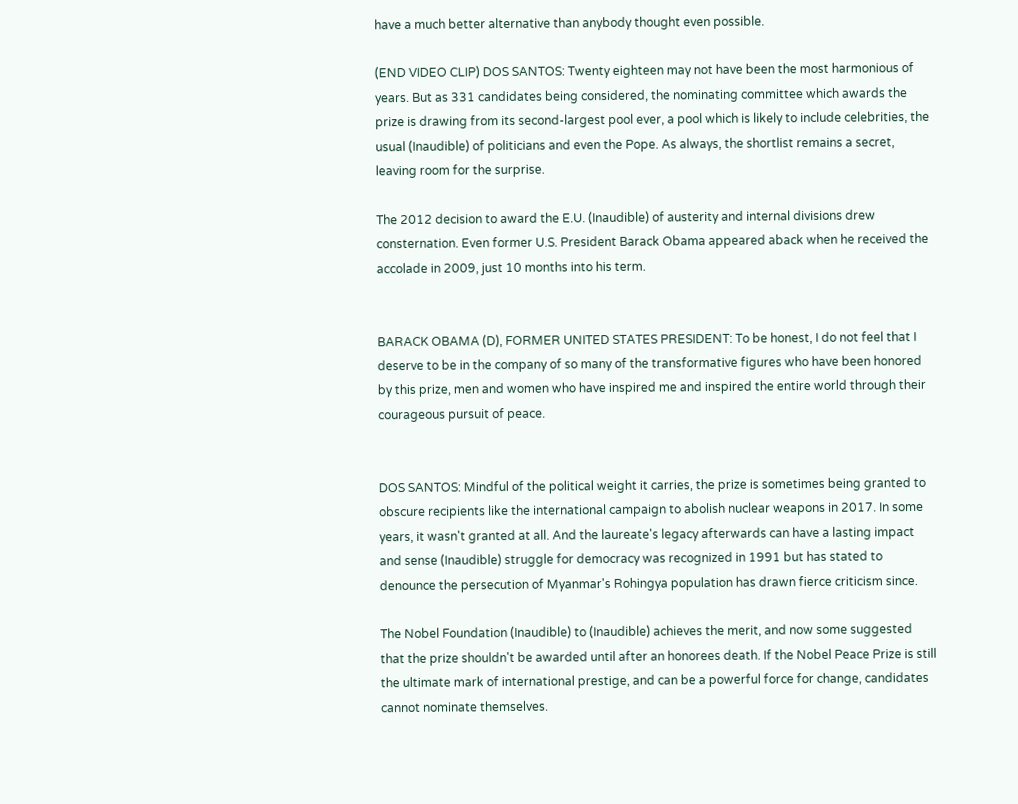have a much better alternative than anybody thought even possible.

(END VIDEO CLIP) DOS SANTOS: Twenty eighteen may not have been the most harmonious of years. But as 331 candidates being considered, the nominating committee which awards the prize is drawing from its second-largest pool ever, a pool which is likely to include celebrities, the usual (Inaudible) of politicians and even the Pope. As always, the shortlist remains a secret, leaving room for the surprise.

The 2012 decision to award the E.U. (Inaudible) of austerity and internal divisions drew consternation. Even former U.S. President Barack Obama appeared aback when he received the accolade in 2009, just 10 months into his term.


BARACK OBAMA (D), FORMER UNITED STATES PRESIDENT: To be honest, I do not feel that I deserve to be in the company of so many of the transformative figures who have been honored by this prize, men and women who have inspired me and inspired the entire world through their courageous pursuit of peace.


DOS SANTOS: Mindful of the political weight it carries, the prize is sometimes being granted to obscure recipients like the international campaign to abolish nuclear weapons in 2017. In some years, it wasn't granted at all. And the laureate's legacy afterwards can have a lasting impact and sense (Inaudible) struggle for democracy was recognized in 1991 but has stated to denounce the persecution of Myanmar's Rohingya population has drawn fierce criticism since.

The Nobel Foundation (Inaudible) to (Inaudible) achieves the merit, and now some suggested that the prize shouldn't be awarded until after an honorees death. If the Nobel Peace Prize is still the ultimate mark of international prestige, and can be a powerful force for change, candidates cannot nominate themselves.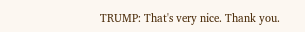TRUMP: That's very nice. Thank you.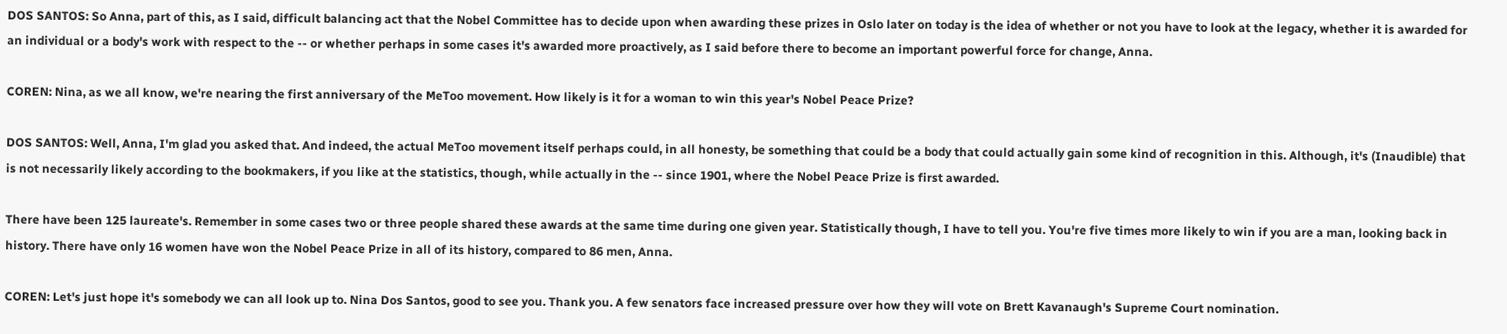DOS SANTOS: So Anna, part of this, as I said, difficult balancing act that the Nobel Committee has to decide upon when awarding these prizes in Oslo later on today is the idea of whether or not you have to look at the legacy, whether it is awarded for an individual or a body's work with respect to the -- or whether perhaps in some cases it's awarded more proactively, as I said before there to become an important powerful force for change, Anna.

COREN: Nina, as we all know, we're nearing the first anniversary of the MeToo movement. How likely is it for a woman to win this year's Nobel Peace Prize?

DOS SANTOS: Well, Anna, I'm glad you asked that. And indeed, the actual MeToo movement itself perhaps could, in all honesty, be something that could be a body that could actually gain some kind of recognition in this. Although, it's (Inaudible) that is not necessarily likely according to the bookmakers, if you like at the statistics, though, while actually in the -- since 1901, where the Nobel Peace Prize is first awarded.

There have been 125 laureate's. Remember in some cases two or three people shared these awards at the same time during one given year. Statistically though, I have to tell you. You're five times more likely to win if you are a man, looking back in history. There have only 16 women have won the Nobel Peace Prize in all of its history, compared to 86 men, Anna.

COREN: Let's just hope it's somebody we can all look up to. Nina Dos Santos, good to see you. Thank you. A few senators face increased pressure over how they will vote on Brett Kavanaugh's Supreme Court nomination.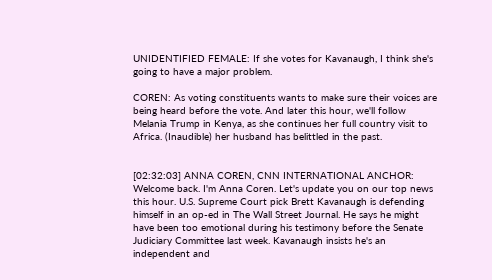UNIDENTIFIED FEMALE: If she votes for Kavanaugh, I think she's going to have a major problem.

COREN: As voting constituents wants to make sure their voices are being heard before the vote. And later this hour, we'll follow Melania Trump in Kenya, as she continues her full country visit to Africa. (Inaudible) her husband has belittled in the past.


[02:32:03] ANNA COREN, CNN INTERNATIONAL ANCHOR: Welcome back. I'm Anna Coren. Let's update you on our top news this hour. U.S. Supreme Court pick Brett Kavanaugh is defending himself in an op-ed in The Wall Street Journal. He says he might have been too emotional during his testimony before the Senate Judiciary Committee last week. Kavanaugh insists he's an independent and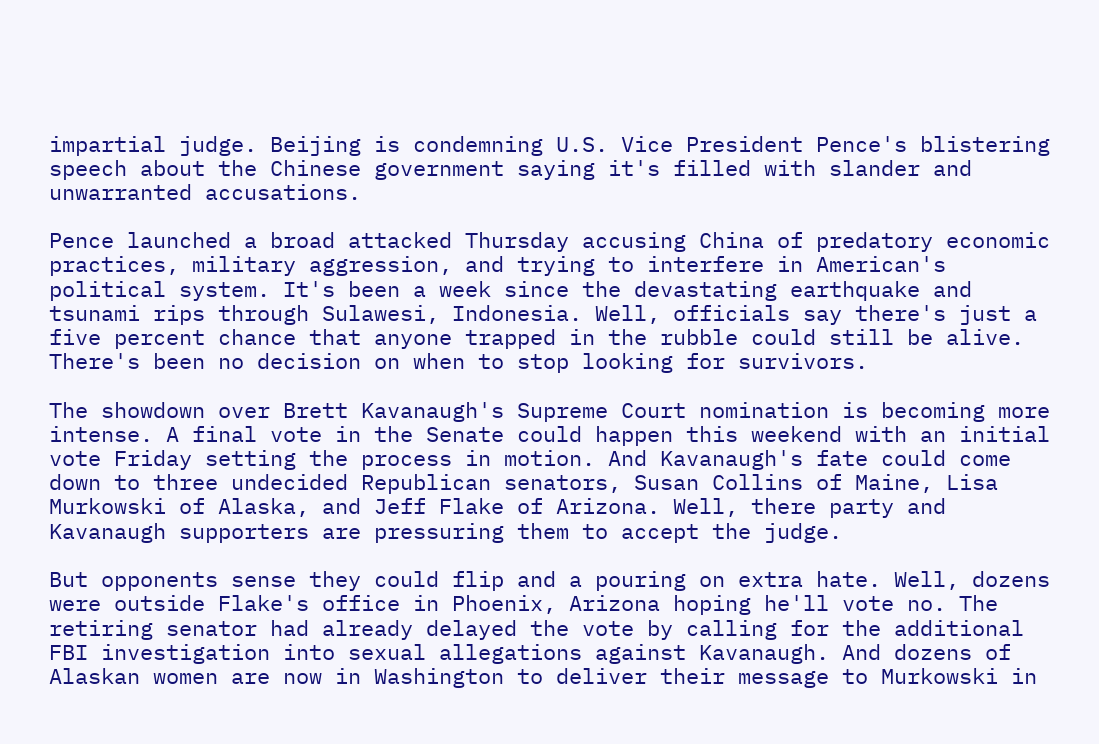impartial judge. Beijing is condemning U.S. Vice President Pence's blistering speech about the Chinese government saying it's filled with slander and unwarranted accusations.

Pence launched a broad attacked Thursday accusing China of predatory economic practices, military aggression, and trying to interfere in American's political system. It's been a week since the devastating earthquake and tsunami rips through Sulawesi, Indonesia. Well, officials say there's just a five percent chance that anyone trapped in the rubble could still be alive. There's been no decision on when to stop looking for survivors.

The showdown over Brett Kavanaugh's Supreme Court nomination is becoming more intense. A final vote in the Senate could happen this weekend with an initial vote Friday setting the process in motion. And Kavanaugh's fate could come down to three undecided Republican senators, Susan Collins of Maine, Lisa Murkowski of Alaska, and Jeff Flake of Arizona. Well, there party and Kavanaugh supporters are pressuring them to accept the judge.

But opponents sense they could flip and a pouring on extra hate. Well, dozens were outside Flake's office in Phoenix, Arizona hoping he'll vote no. The retiring senator had already delayed the vote by calling for the additional FBI investigation into sexual allegations against Kavanaugh. And dozens of Alaskan women are now in Washington to deliver their message to Murkowski in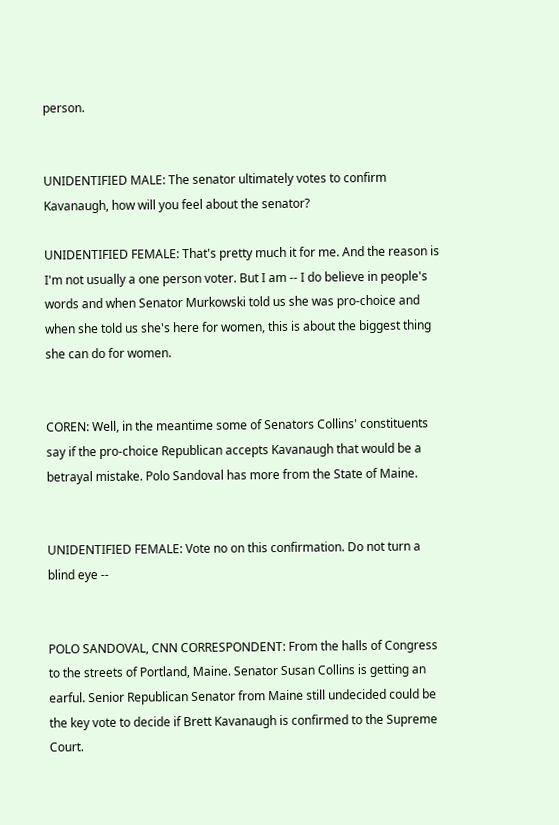person.


UNIDENTIFIED MALE: The senator ultimately votes to confirm Kavanaugh, how will you feel about the senator?

UNIDENTIFIED FEMALE: That's pretty much it for me. And the reason is I'm not usually a one person voter. But I am -- I do believe in people's words and when Senator Murkowski told us she was pro-choice and when she told us she's here for women, this is about the biggest thing she can do for women.


COREN: Well, in the meantime some of Senators Collins' constituents say if the pro-choice Republican accepts Kavanaugh that would be a betrayal mistake. Polo Sandoval has more from the State of Maine.


UNIDENTIFIED FEMALE: Vote no on this confirmation. Do not turn a blind eye --


POLO SANDOVAL, CNN CORRESPONDENT: From the halls of Congress to the streets of Portland, Maine. Senator Susan Collins is getting an earful. Senior Republican Senator from Maine still undecided could be the key vote to decide if Brett Kavanaugh is confirmed to the Supreme Court.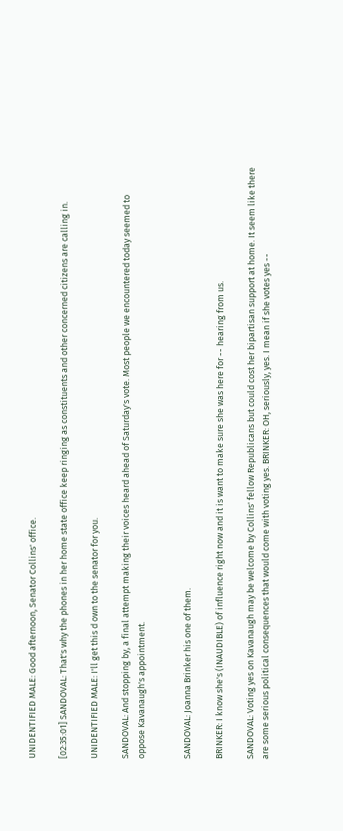UNIDENTIFIED MALE: Good afternoon, Senator Collins' office.

[02:35:01] SANDOVAL: That's why the phones in her home state office keep ringing as constituents and other concerned citizens are calling in.

UNIDENTIFIED MALE: I'll get this d own to the senator for you.

SANDOVAL: And stopping by, a final attempt making their voices heard ahead of Saturday's vote. Most people we encountered today seemed to oppose Kavanaugh's appointment.


SANDOVAL: Joanna Brinker his one of them.

BRINKER: I know she's (INAUDIBLE) of influence right now and it is want to make sure she was here for -- hearing from us.

SANDOVAL: Voting yes on Kavanaugh may be welcome by Collins' fellow Republicans but could cost her bipartisan support at home. It seem like there are some serious political consequences that would come with voting yes. BRINKER: OH, seriously, yes. I mean if she votes yes --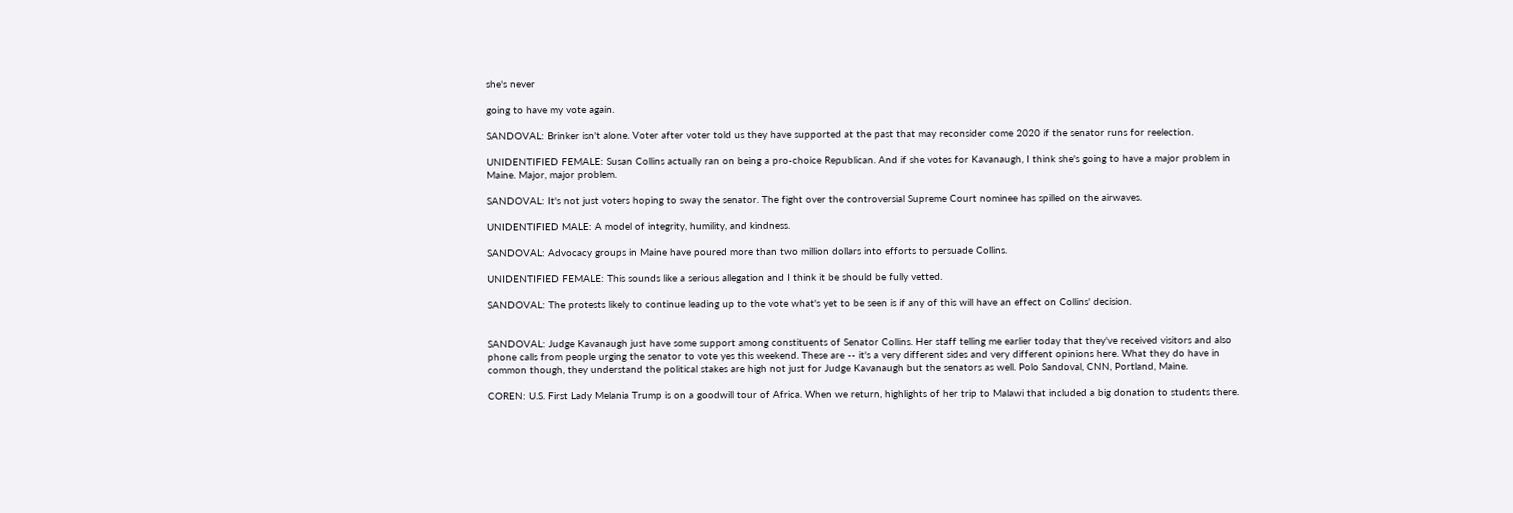she's never

going to have my vote again.

SANDOVAL: Brinker isn't alone. Voter after voter told us they have supported at the past that may reconsider come 2020 if the senator runs for reelection.

UNIDENTIFIED FEMALE: Susan Collins actually ran on being a pro-choice Republican. And if she votes for Kavanaugh, I think she's going to have a major problem in Maine. Major, major problem.

SANDOVAL: It's not just voters hoping to sway the senator. The fight over the controversial Supreme Court nominee has spilled on the airwaves.

UNIDENTIFIED MALE: A model of integrity, humility, and kindness.

SANDOVAL: Advocacy groups in Maine have poured more than two million dollars into efforts to persuade Collins.

UNIDENTIFIED FEMALE: This sounds like a serious allegation and I think it be should be fully vetted.

SANDOVAL: The protests likely to continue leading up to the vote what's yet to be seen is if any of this will have an effect on Collins' decision.


SANDOVAL: Judge Kavanaugh just have some support among constituents of Senator Collins. Her staff telling me earlier today that they've received visitors and also phone calls from people urging the senator to vote yes this weekend. These are -- it's a very different sides and very different opinions here. What they do have in common though, they understand the political stakes are high not just for Judge Kavanaugh but the senators as well. Polo Sandoval, CNN, Portland, Maine.

COREN: U.S. First Lady Melania Trump is on a goodwill tour of Africa. When we return, highlights of her trip to Malawi that included a big donation to students there.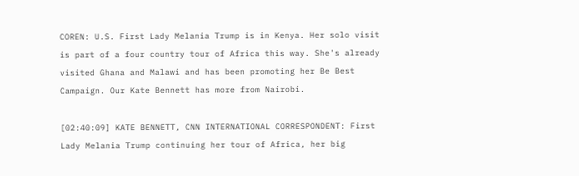COREN: U.S. First Lady Melania Trump is in Kenya. Her solo visit is part of a four country tour of Africa this way. She's already visited Ghana and Malawi and has been promoting her Be Best Campaign. Our Kate Bennett has more from Nairobi.

[02:40:09] KATE BENNETT, CNN INTERNATIONAL CORRESPONDENT: First Lady Melania Trump continuing her tour of Africa, her big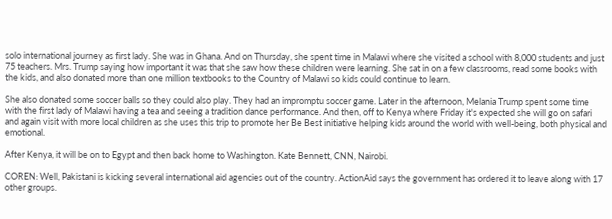solo international journey as first lady. She was in Ghana. And on Thursday, she spent time in Malawi where she visited a school with 8,000 students and just 75 teachers. Mrs. Trump saying how important it was that she saw how these children were learning. She sat in on a few classrooms, read some books with the kids, and also donated more than one million textbooks to the Country of Malawi so kids could continue to learn.

She also donated some soccer balls so they could also play. They had an impromptu soccer game. Later in the afternoon, Melania Trump spent some time with the first lady of Malawi having a tea and seeing a tradition dance performance. And then, off to Kenya where Friday it's expected she will go on safari and again visit with more local children as she uses this trip to promote her Be Best initiative helping kids around the world with well-being, both physical and emotional.

After Kenya, it will be on to Egypt and then back home to Washington. Kate Bennett, CNN, Nairobi.

COREN: Well, Pakistani is kicking several international aid agencies out of the country. ActionAid says the government has ordered it to leave along with 17 other groups.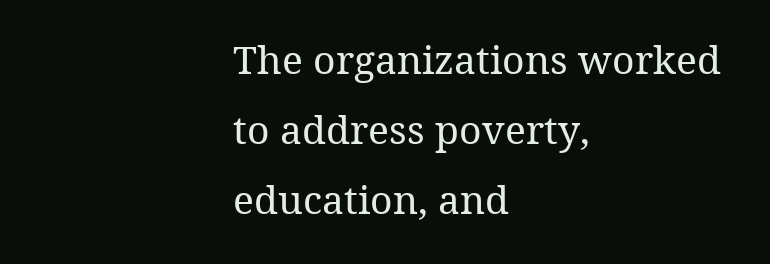The organizations worked to address poverty, education, and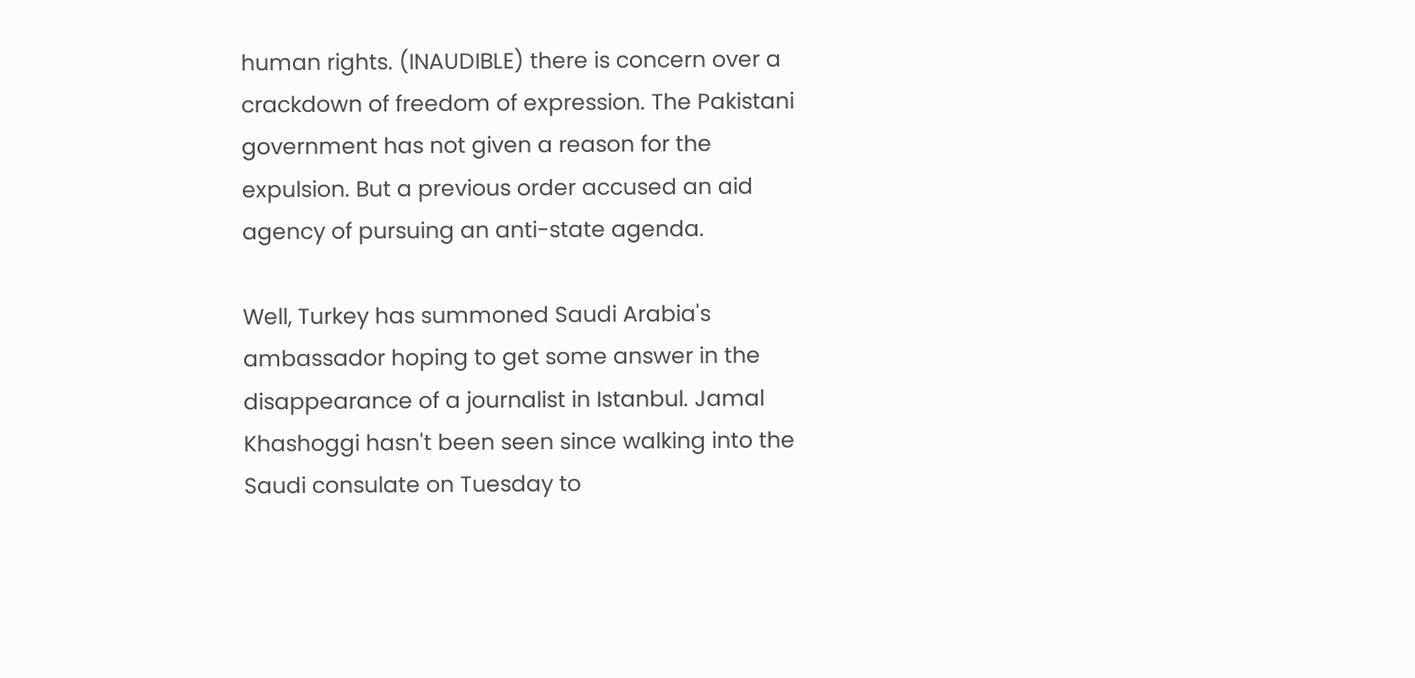human rights. (INAUDIBLE) there is concern over a crackdown of freedom of expression. The Pakistani government has not given a reason for the expulsion. But a previous order accused an aid agency of pursuing an anti-state agenda.

Well, Turkey has summoned Saudi Arabia's ambassador hoping to get some answer in the disappearance of a journalist in Istanbul. Jamal Khashoggi hasn't been seen since walking into the Saudi consulate on Tuesday to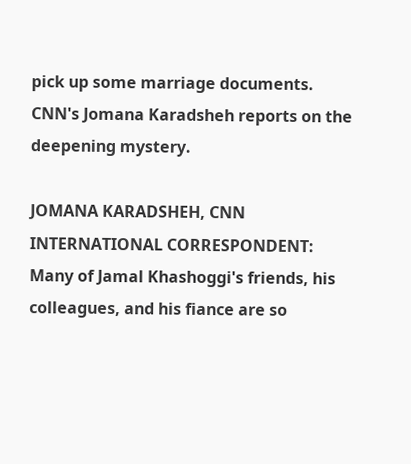pick up some marriage documents. CNN's Jomana Karadsheh reports on the deepening mystery.

JOMANA KARADSHEH, CNN INTERNATIONAL CORRESPONDENT: Many of Jamal Khashoggi's friends, his colleagues, and his fiance are so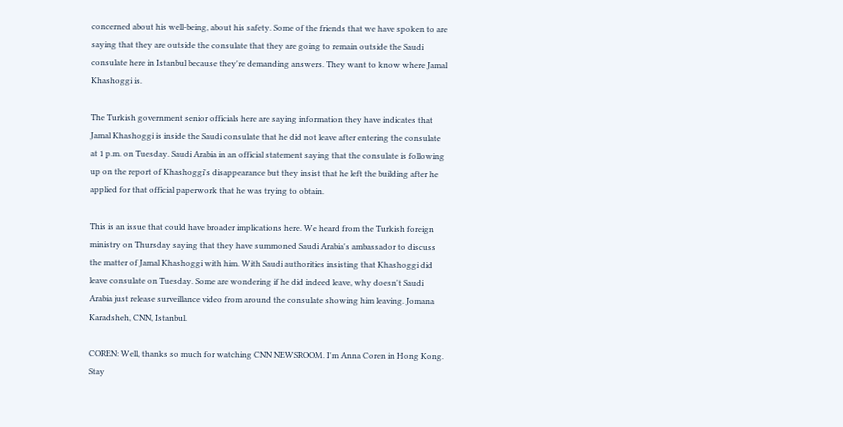concerned about his well-being, about his safety. Some of the friends that we have spoken to are saying that they are outside the consulate that they are going to remain outside the Saudi consulate here in Istanbul because they're demanding answers. They want to know where Jamal Khashoggi is.

The Turkish government senior officials here are saying information they have indicates that Jamal Khashoggi is inside the Saudi consulate that he did not leave after entering the consulate at 1 p.m. on Tuesday. Saudi Arabia in an official statement saying that the consulate is following up on the report of Khashoggi's disappearance but they insist that he left the building after he applied for that official paperwork that he was trying to obtain.

This is an issue that could have broader implications here. We heard from the Turkish foreign ministry on Thursday saying that they have summoned Saudi Arabia's ambassador to discuss the matter of Jamal Khashoggi with him. With Saudi authorities insisting that Khashoggi did leave consulate on Tuesday. Some are wondering if he did indeed leave, why doesn't Saudi Arabia just release surveillance video from around the consulate showing him leaving. Jomana Karadsheh, CNN, Istanbul.

COREN: Well, thanks so much for watching CNN NEWSROOM. I'm Anna Coren in Hong Kong. Stay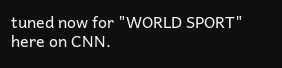tuned now for "WORLD SPORT" here on CNN.